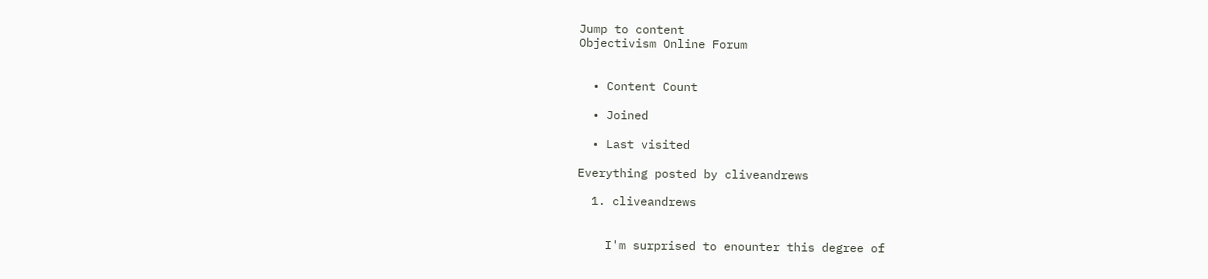Jump to content
Objectivism Online Forum


  • Content Count

  • Joined

  • Last visited

Everything posted by cliveandrews

  1. cliveandrews


    I'm surprised to enounter this degree of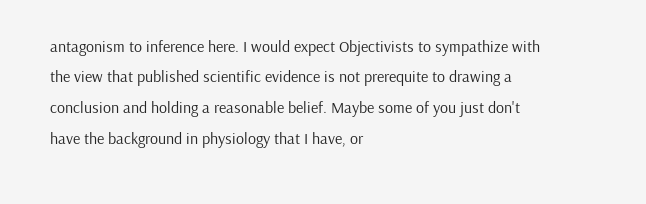antagonism to inference here. I would expect Objectivists to sympathize with the view that published scientific evidence is not prerequite to drawing a conclusion and holding a reasonable belief. Maybe some of you just don't have the background in physiology that I have, or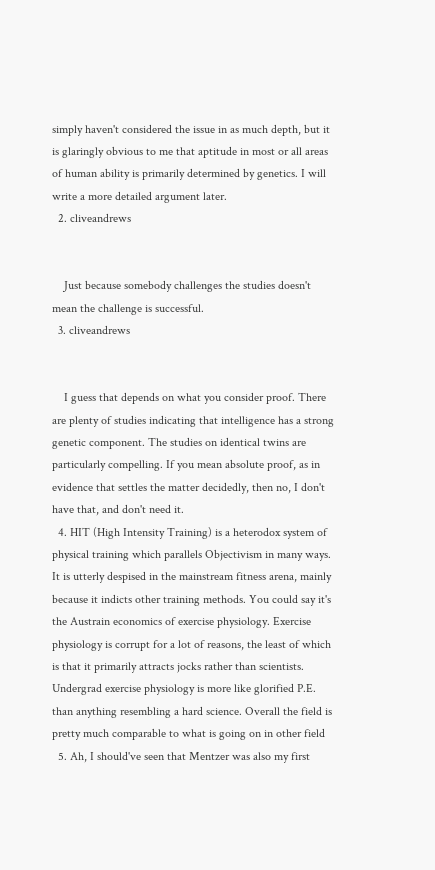simply haven't considered the issue in as much depth, but it is glaringly obvious to me that aptitude in most or all areas of human ability is primarily determined by genetics. I will write a more detailed argument later.
  2. cliveandrews


    Just because somebody challenges the studies doesn't mean the challenge is successful.
  3. cliveandrews


    I guess that depends on what you consider proof. There are plenty of studies indicating that intelligence has a strong genetic component. The studies on identical twins are particularly compelling. If you mean absolute proof, as in evidence that settles the matter decidedly, then no, I don't have that, and don't need it.
  4. HIT (High Intensity Training) is a heterodox system of physical training which parallels Objectivism in many ways. It is utterly despised in the mainstream fitness arena, mainly because it indicts other training methods. You could say it's the Austrain economics of exercise physiology. Exercise physiology is corrupt for a lot of reasons, the least of which is that it primarily attracts jocks rather than scientists. Undergrad exercise physiology is more like glorified P.E. than anything resembling a hard science. Overall the field is pretty much comparable to what is going on in other field
  5. Ah, I should've seen that Mentzer was also my first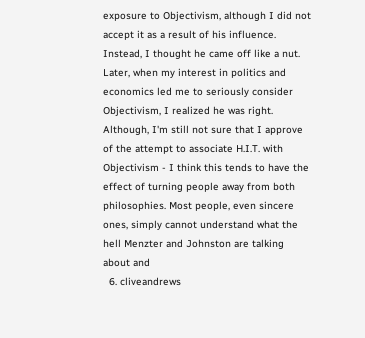exposure to Objectivism, although I did not accept it as a result of his influence. Instead, I thought he came off like a nut. Later, when my interest in politics and economics led me to seriously consider Objectivism, I realized he was right. Although, I'm still not sure that I approve of the attempt to associate H.I.T. with Objectivism - I think this tends to have the effect of turning people away from both philosophies. Most people, even sincere ones, simply cannot understand what the hell Menzter and Johnston are talking about and
  6. cliveandrews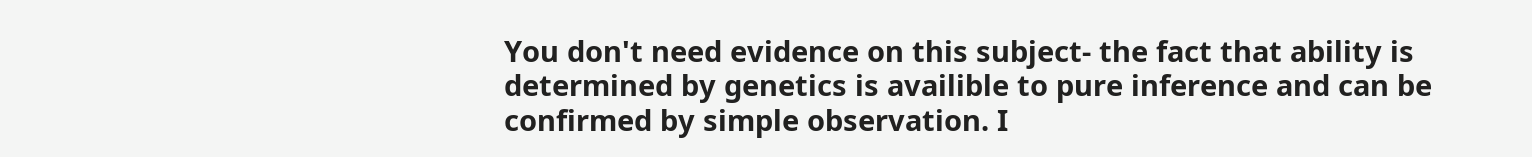You don't need evidence on this subject- the fact that ability is determined by genetics is availible to pure inference and can be confirmed by simple observation. I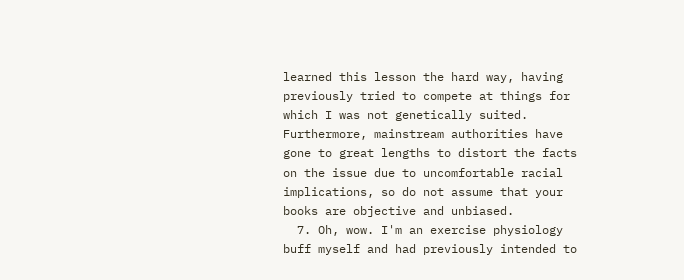learned this lesson the hard way, having previously tried to compete at things for which I was not genetically suited. Furthermore, mainstream authorities have gone to great lengths to distort the facts on the issue due to uncomfortable racial implications, so do not assume that your books are objective and unbiased.
  7. Oh, wow. I'm an exercise physiology buff myself and had previously intended to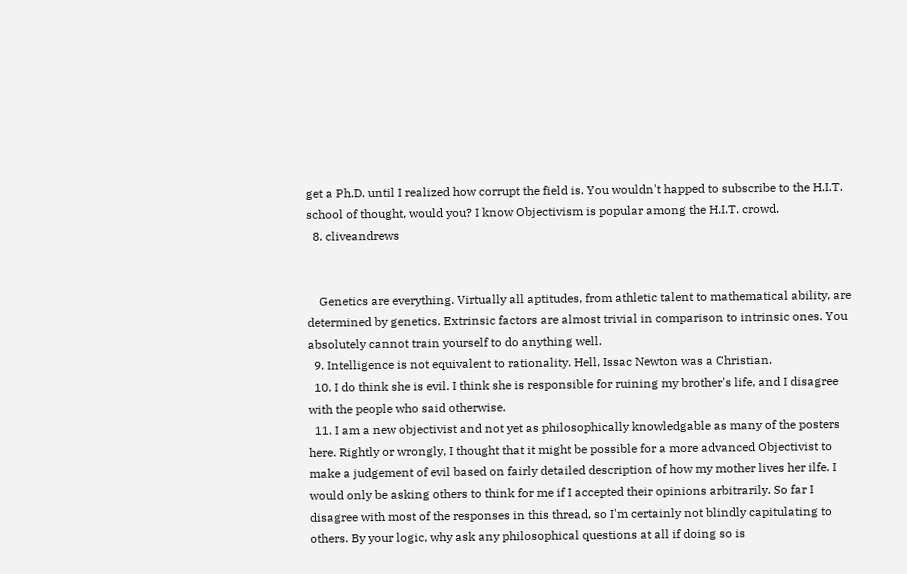get a Ph.D. until I realized how corrupt the field is. You wouldn't happed to subscribe to the H.I.T. school of thought, would you? I know Objectivism is popular among the H.I.T. crowd.
  8. cliveandrews


    Genetics are everything. Virtually all aptitudes, from athletic talent to mathematical ability, are determined by genetics. Extrinsic factors are almost trivial in comparison to intrinsic ones. You absolutely cannot train yourself to do anything well.
  9. Intelligence is not equivalent to rationality. Hell, Issac Newton was a Christian.
  10. I do think she is evil. I think she is responsible for ruining my brother's life, and I disagree with the people who said otherwise.
  11. I am a new objectivist and not yet as philosophically knowledgable as many of the posters here. Rightly or wrongly, I thought that it might be possible for a more advanced Objectivist to make a judgement of evil based on fairly detailed description of how my mother lives her ilfe. I would only be asking others to think for me if I accepted their opinions arbitrarily. So far I disagree with most of the responses in this thread, so I'm certainly not blindly capitulating to others. By your logic, why ask any philosophical questions at all if doing so is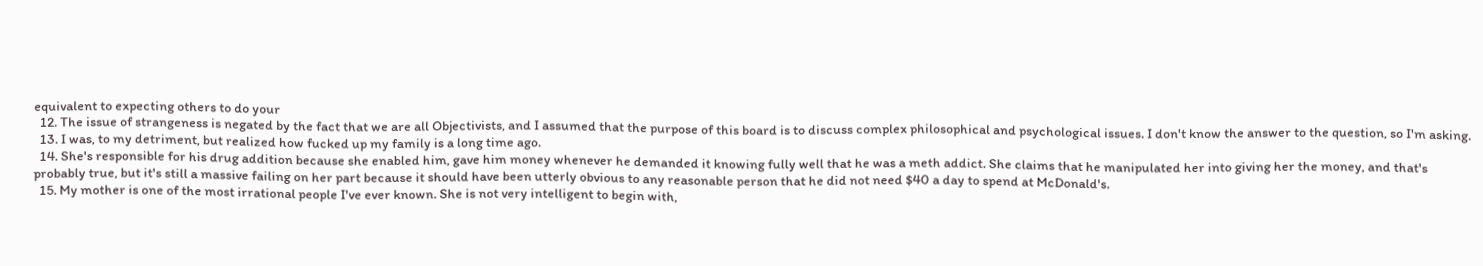equivalent to expecting others to do your
  12. The issue of strangeness is negated by the fact that we are all Objectivists, and I assumed that the purpose of this board is to discuss complex philosophical and psychological issues. I don't know the answer to the question, so I'm asking.
  13. I was, to my detriment, but realized how fucked up my family is a long time ago.
  14. She's responsible for his drug addition because she enabled him, gave him money whenever he demanded it knowing fully well that he was a meth addict. She claims that he manipulated her into giving her the money, and that's probably true, but it's still a massive failing on her part because it should have been utterly obvious to any reasonable person that he did not need $40 a day to spend at McDonald's.
  15. My mother is one of the most irrational people I've ever known. She is not very intelligent to begin with,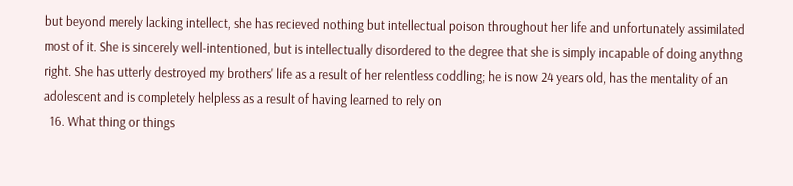but beyond merely lacking intellect, she has recieved nothing but intellectual poison throughout her life and unfortunately assimilated most of it. She is sincerely well-intentioned, but is intellectually disordered to the degree that she is simply incapable of doing anythng right. She has utterly destroyed my brothers' life as a result of her relentless coddling; he is now 24 years old, has the mentality of an adolescent and is completely helpless as a result of having learned to rely on
  16. What thing or things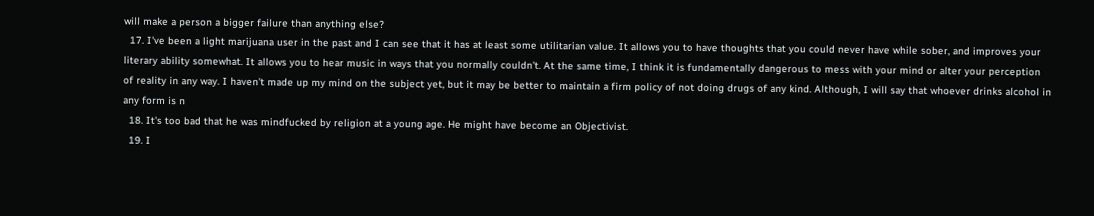will make a person a bigger failure than anything else?
  17. I've been a light marijuana user in the past and I can see that it has at least some utilitarian value. It allows you to have thoughts that you could never have while sober, and improves your literary ability somewhat. It allows you to hear music in ways that you normally couldn't. At the same time, I think it is fundamentally dangerous to mess with your mind or alter your perception of reality in any way. I haven't made up my mind on the subject yet, but it may be better to maintain a firm policy of not doing drugs of any kind. Although, I will say that whoever drinks alcohol in any form is n
  18. It's too bad that he was mindfucked by religion at a young age. He might have become an Objectivist.
  19. I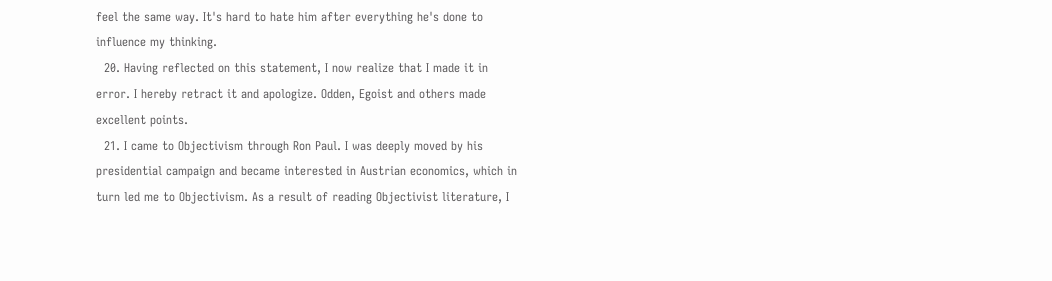feel the same way. It's hard to hate him after everything he's done to influence my thinking.
  20. Having reflected on this statement, I now realize that I made it in error. I hereby retract it and apologize. Odden, Egoist and others made excellent points.
  21. I came to Objectivism through Ron Paul. I was deeply moved by his presidential campaign and became interested in Austrian economics, which in turn led me to Objectivism. As a result of reading Objectivist literature, I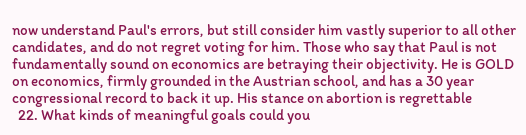now understand Paul's errors, but still consider him vastly superior to all other candidates, and do not regret voting for him. Those who say that Paul is not fundamentally sound on economics are betraying their objectivity. He is GOLD on economics, firmly grounded in the Austrian school, and has a 30 year congressional record to back it up. His stance on abortion is regrettable
  22. What kinds of meaningful goals could you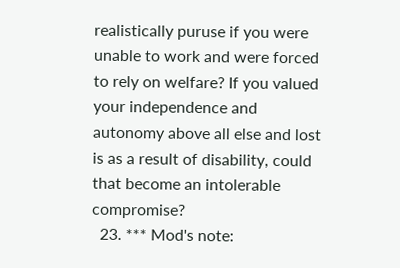realistically puruse if you were unable to work and were forced to rely on welfare? If you valued your independence and autonomy above all else and lost is as a result of disability, could that become an intolerable compromise?
  23. *** Mod's note: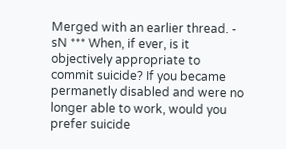Merged with an earlier thread. - sN *** When, if ever, is it objectively appropriate to commit suicide? If you became permanetly disabled and were no longer able to work, would you prefer suicide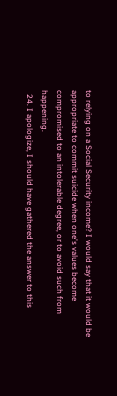to relying on a Social Security income? I would say that it would be appropriate to commit suicide when one's values become compromised to an intolerable degree, or to avoid such from happening.
  24. I apologize, I should have gathered the answer to this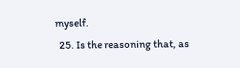myself.
  25. Is the reasoning that, as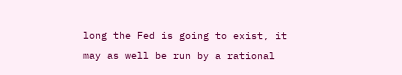long the Fed is going to exist, it may as well be run by a rational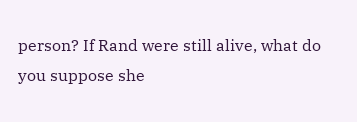person? If Rand were still alive, what do you suppose she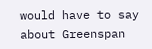would have to say about Greenspan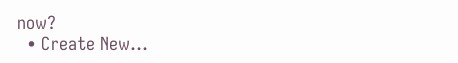now?
  • Create New...